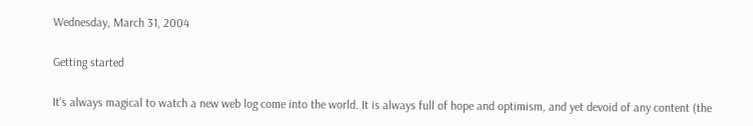Wednesday, March 31, 2004

Getting started

It's always magical to watch a new web log come into the world. It is always full of hope and optimism, and yet devoid of any content (the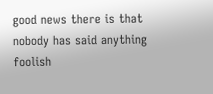good news there is that nobody has said anything foolish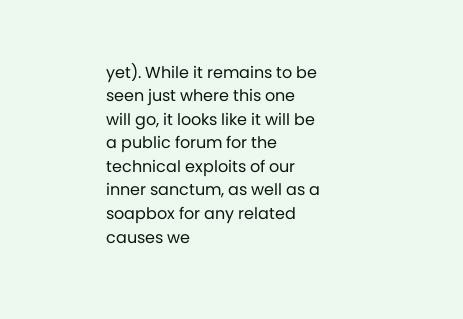yet). While it remains to be seen just where this one will go, it looks like it will be a public forum for the technical exploits of our inner sanctum, as well as a soapbox for any related causes we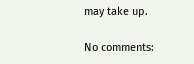may take up.

No comments: